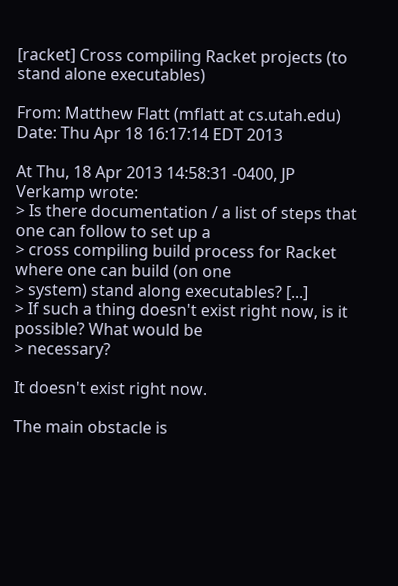[racket] Cross compiling Racket projects (to stand alone executables)

From: Matthew Flatt (mflatt at cs.utah.edu)
Date: Thu Apr 18 16:17:14 EDT 2013

At Thu, 18 Apr 2013 14:58:31 -0400, JP Verkamp wrote:
> Is there documentation / a list of steps that one can follow to set up a
> cross compiling build process for Racket where one can build (on one
> system) stand along executables? [...]
> If such a thing doesn't exist right now, is it possible? What would be
> necessary?

It doesn't exist right now.

The main obstacle is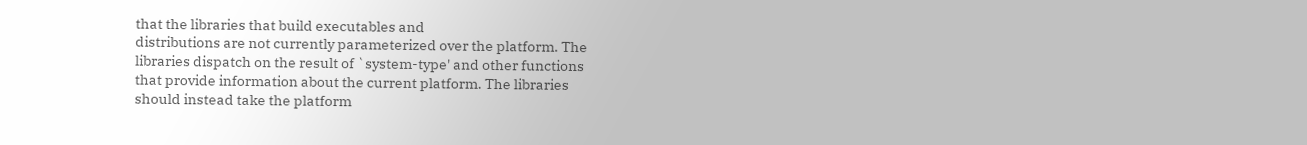that the libraries that build executables and
distributions are not currently parameterized over the platform. The
libraries dispatch on the result of `system-type' and other functions
that provide information about the current platform. The libraries
should instead take the platform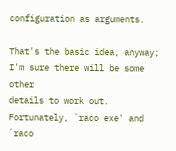configuration as arguments.

That's the basic idea, anyway; I'm sure there will be some other
details to work out. Fortunately, `raco exe' and `raco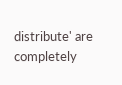distribute' are
completely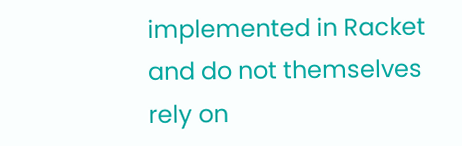implemented in Racket and do not themselves rely on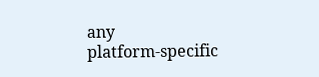any
platform-specific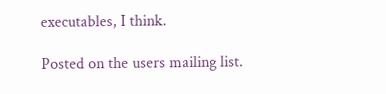executables, I think.

Posted on the users mailing list.